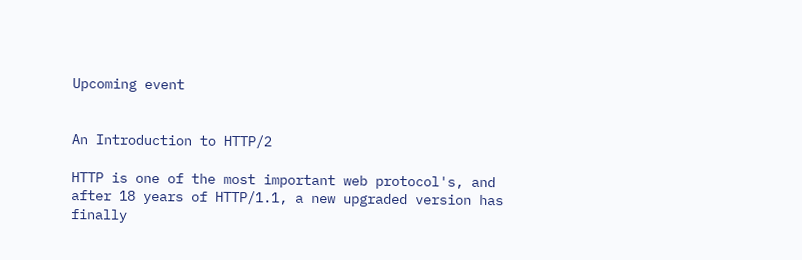Upcoming event


An Introduction to HTTP/2

HTTP is one of the most important web protocol's, and after 18 years of HTTP/1.1, a new upgraded version has finally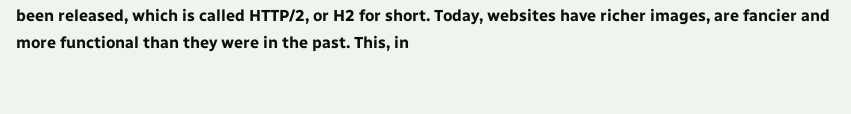been released, which is called HTTP/2, or H2 for short. Today, websites have richer images, are fancier and more functional than they were in the past. This, in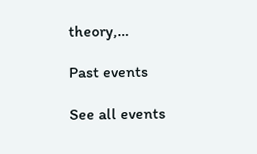theory,…

Past events

See all events